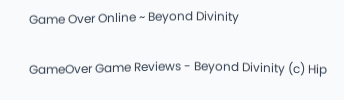Game Over Online ~ Beyond Divinity

GameOver Game Reviews - Beyond Divinity (c) Hip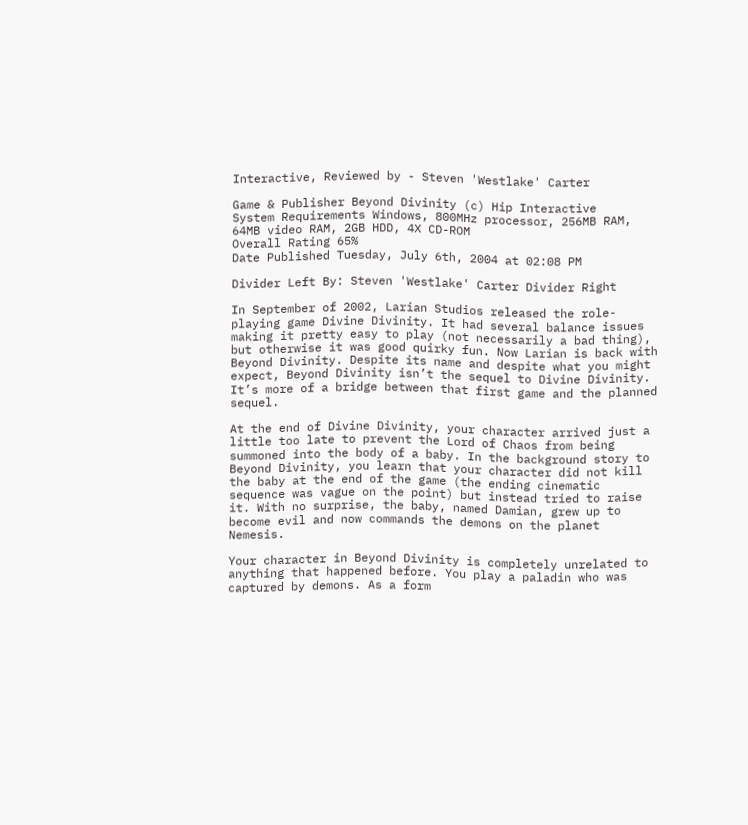Interactive, Reviewed by - Steven 'Westlake' Carter

Game & Publisher Beyond Divinity (c) Hip Interactive
System Requirements Windows, 800MHz processor, 256MB RAM, 64MB video RAM, 2GB HDD, 4X CD-ROM
Overall Rating 65%
Date Published Tuesday, July 6th, 2004 at 02:08 PM

Divider Left By: Steven 'Westlake' Carter Divider Right

In September of 2002, Larian Studios released the role-playing game Divine Divinity. It had several balance issues making it pretty easy to play (not necessarily a bad thing), but otherwise it was good quirky fun. Now Larian is back with Beyond Divinity. Despite its name and despite what you might expect, Beyond Divinity isn’t the sequel to Divine Divinity. It’s more of a bridge between that first game and the planned sequel.

At the end of Divine Divinity, your character arrived just a little too late to prevent the Lord of Chaos from being summoned into the body of a baby. In the background story to Beyond Divinity, you learn that your character did not kill the baby at the end of the game (the ending cinematic sequence was vague on the point) but instead tried to raise it. With no surprise, the baby, named Damian, grew up to become evil and now commands the demons on the planet Nemesis.

Your character in Beyond Divinity is completely unrelated to anything that happened before. You play a paladin who was captured by demons. As a form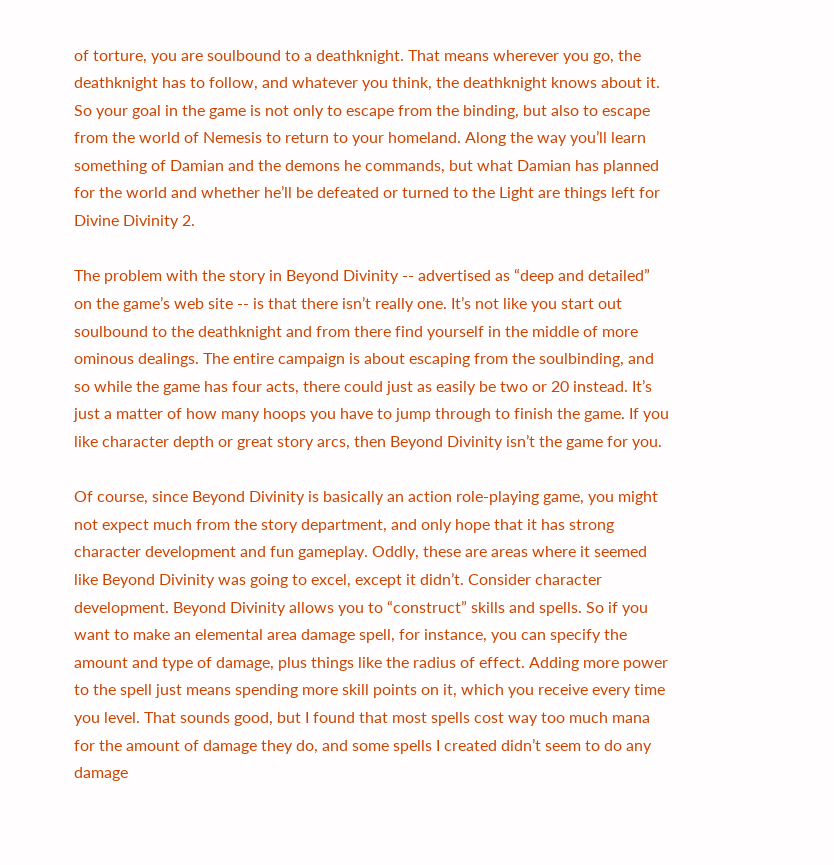of torture, you are soulbound to a deathknight. That means wherever you go, the deathknight has to follow, and whatever you think, the deathknight knows about it. So your goal in the game is not only to escape from the binding, but also to escape from the world of Nemesis to return to your homeland. Along the way you’ll learn something of Damian and the demons he commands, but what Damian has planned for the world and whether he’ll be defeated or turned to the Light are things left for Divine Divinity 2.

The problem with the story in Beyond Divinity -- advertised as “deep and detailed” on the game’s web site -- is that there isn’t really one. It’s not like you start out soulbound to the deathknight and from there find yourself in the middle of more ominous dealings. The entire campaign is about escaping from the soulbinding, and so while the game has four acts, there could just as easily be two or 20 instead. It’s just a matter of how many hoops you have to jump through to finish the game. If you like character depth or great story arcs, then Beyond Divinity isn’t the game for you.

Of course, since Beyond Divinity is basically an action role-playing game, you might not expect much from the story department, and only hope that it has strong character development and fun gameplay. Oddly, these are areas where it seemed like Beyond Divinity was going to excel, except it didn’t. Consider character development. Beyond Divinity allows you to “construct” skills and spells. So if you want to make an elemental area damage spell, for instance, you can specify the amount and type of damage, plus things like the radius of effect. Adding more power to the spell just means spending more skill points on it, which you receive every time you level. That sounds good, but I found that most spells cost way too much mana for the amount of damage they do, and some spells I created didn’t seem to do any damage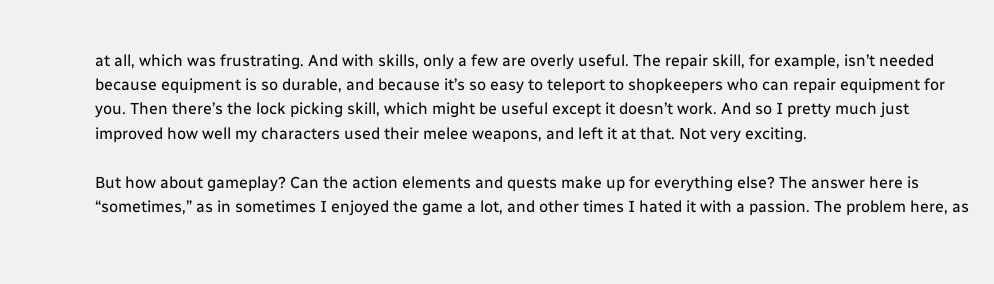at all, which was frustrating. And with skills, only a few are overly useful. The repair skill, for example, isn’t needed because equipment is so durable, and because it’s so easy to teleport to shopkeepers who can repair equipment for you. Then there’s the lock picking skill, which might be useful except it doesn’t work. And so I pretty much just improved how well my characters used their melee weapons, and left it at that. Not very exciting.

But how about gameplay? Can the action elements and quests make up for everything else? The answer here is “sometimes,” as in sometimes I enjoyed the game a lot, and other times I hated it with a passion. The problem here, as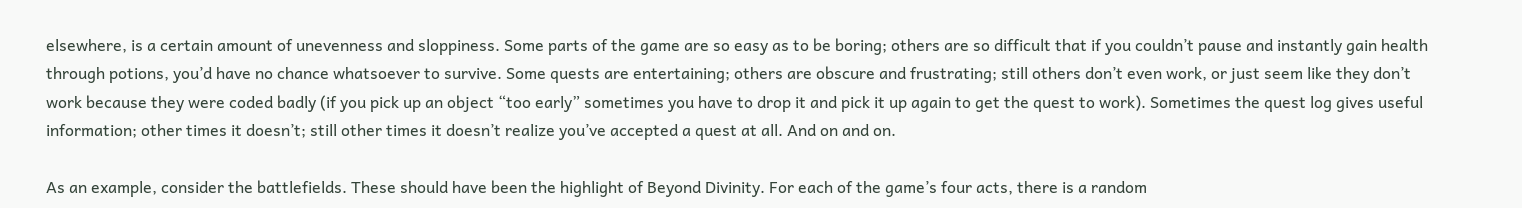elsewhere, is a certain amount of unevenness and sloppiness. Some parts of the game are so easy as to be boring; others are so difficult that if you couldn’t pause and instantly gain health through potions, you’d have no chance whatsoever to survive. Some quests are entertaining; others are obscure and frustrating; still others don’t even work, or just seem like they don’t work because they were coded badly (if you pick up an object “too early” sometimes you have to drop it and pick it up again to get the quest to work). Sometimes the quest log gives useful information; other times it doesn’t; still other times it doesn’t realize you’ve accepted a quest at all. And on and on.

As an example, consider the battlefields. These should have been the highlight of Beyond Divinity. For each of the game’s four acts, there is a random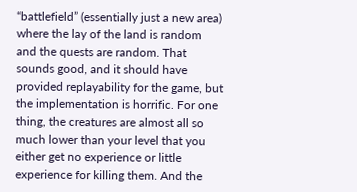“battlefield” (essentially just a new area) where the lay of the land is random and the quests are random. That sounds good, and it should have provided replayability for the game, but the implementation is horrific. For one thing, the creatures are almost all so much lower than your level that you either get no experience or little experience for killing them. And the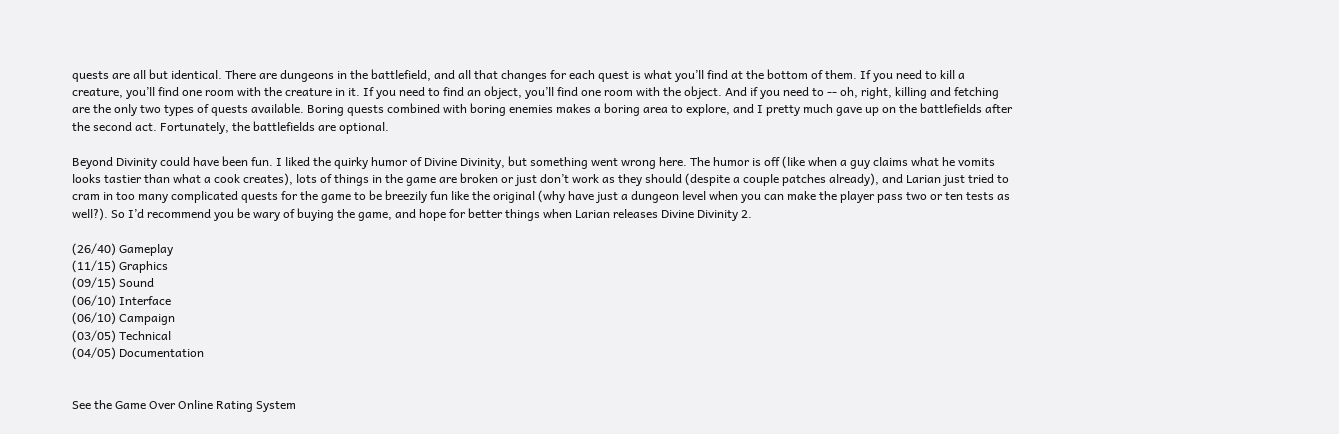quests are all but identical. There are dungeons in the battlefield, and all that changes for each quest is what you’ll find at the bottom of them. If you need to kill a creature, you’ll find one room with the creature in it. If you need to find an object, you’ll find one room with the object. And if you need to -- oh, right, killing and fetching are the only two types of quests available. Boring quests combined with boring enemies makes a boring area to explore, and I pretty much gave up on the battlefields after the second act. Fortunately, the battlefields are optional.

Beyond Divinity could have been fun. I liked the quirky humor of Divine Divinity, but something went wrong here. The humor is off (like when a guy claims what he vomits looks tastier than what a cook creates), lots of things in the game are broken or just don’t work as they should (despite a couple patches already), and Larian just tried to cram in too many complicated quests for the game to be breezily fun like the original (why have just a dungeon level when you can make the player pass two or ten tests as well?). So I’d recommend you be wary of buying the game, and hope for better things when Larian releases Divine Divinity 2.

(26/40) Gameplay
(11/15) Graphics
(09/15) Sound
(06/10) Interface
(06/10) Campaign
(03/05) Technical
(04/05) Documentation


See the Game Over Online Rating System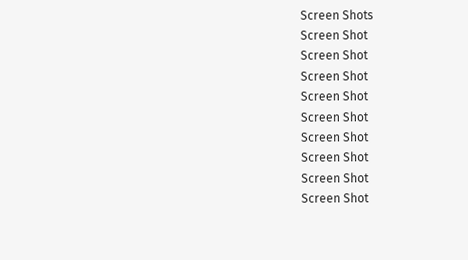Screen Shots
Screen Shot
Screen Shot
Screen Shot
Screen Shot
Screen Shot
Screen Shot
Screen Shot
Screen Shot
Screen Shot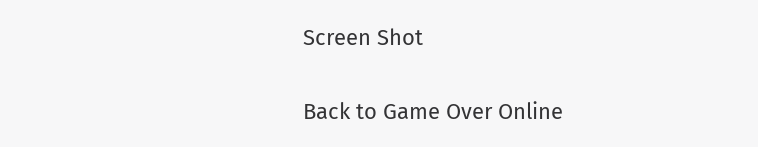Screen Shot

Back to Game Over Online